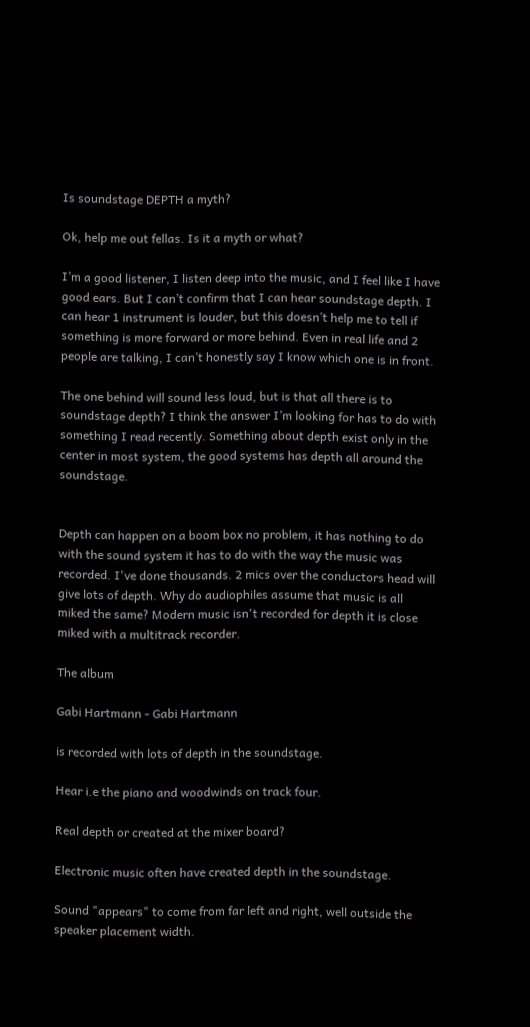Is soundstage DEPTH a myth?

Ok, help me out fellas. Is it a myth or what?

I’m a good listener, I listen deep into the music, and I feel like I have good ears. But I can’t confirm that I can hear soundstage depth. I can hear 1 instrument is louder, but this doesn’t help me to tell if something is more forward or more behind. Even in real life and 2 people are talking, I can’t honestly say I know which one is in front.

The one behind will sound less loud, but is that all there is to soundstage depth? I think the answer I’m looking for has to do with something I read recently. Something about depth exist only in the center in most system, the good systems has depth all around the soundstage.


Depth can happen on a boom box no problem, it has nothing to do with the sound system it has to do with the way the music was recorded. I've done thousands. 2 mics over the conductors head will give lots of depth. Why do audiophiles assume that music is all miked the same? Modern music isn't recorded for depth it is close miked with a multitrack recorder.

The album

Gabi Hartmann - Gabi Hartmann

is recorded with lots of depth in the soundstage.

Hear i.e the piano and woodwinds on track four.

Real depth or created at the mixer board?

Electronic music often have created depth in the soundstage.

Sound "appears" to come from far left and right, well outside the speaker placement width.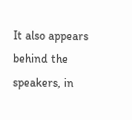It also appears behind the speakers, in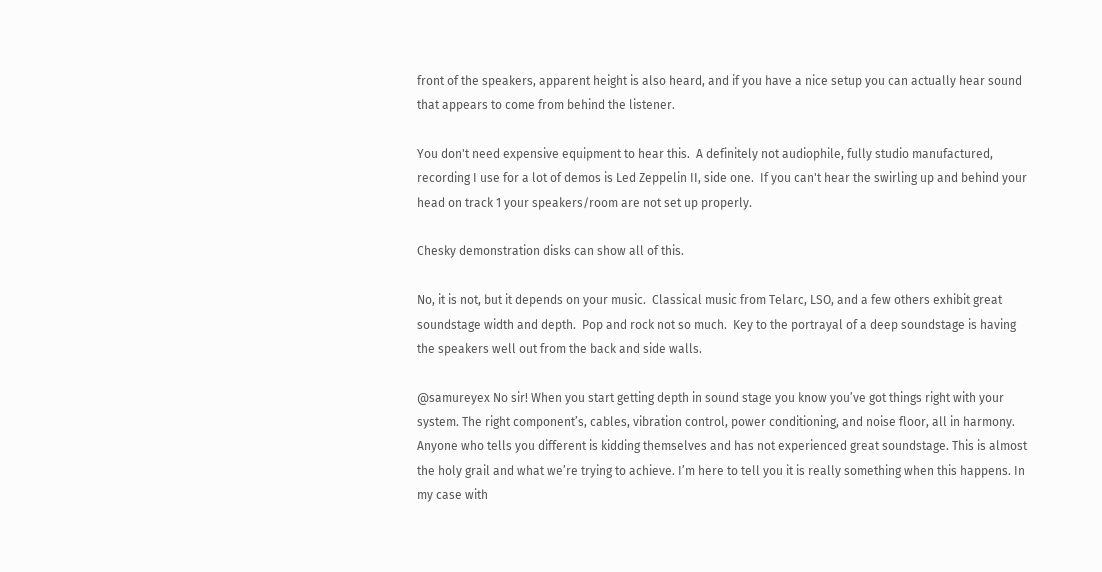front of the speakers, apparent height is also heard, and if you have a nice setup you can actually hear sound that appears to come from behind the listener.

You don't need expensive equipment to hear this.  A definitely not audiophile, fully studio manufactured, recording I use for a lot of demos is Led Zeppelin II, side one.  If you can't hear the swirling up and behind your head on track 1 your speakers/room are not set up properly.

Chesky demonstration disks can show all of this.

No, it is not, but it depends on your music.  Classical music from Telarc, LSO, and a few others exhibit great soundstage width and depth.  Pop and rock not so much.  Key to the portrayal of a deep soundstage is having the speakers well out from the back and side walls.

@samureyex No sir! When you start getting depth in sound stage you know you’ve got things right with your system. The right component’s, cables, vibration control, power conditioning, and noise floor, all in harmony. Anyone who tells you different is kidding themselves and has not experienced great soundstage. This is almost the holy grail and what we’re trying to achieve. I’m here to tell you it is really something when this happens. In my case with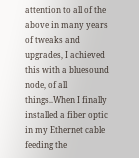attention to all of the above in many years of tweaks and upgrades, I achieved this with a bluesound node, of all things..When I finally installed a fiber optic in my Ethernet cable feeding the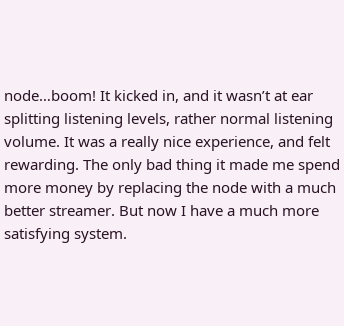node…boom! It kicked in, and it wasn’t at ear splitting listening levels, rather normal listening volume. It was a really nice experience, and felt rewarding. The only bad thing it made me spend more money by replacing the node with a much better streamer. But now I have a much more satisfying system.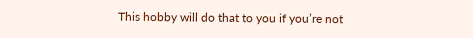This hobby will do that to you if you’re not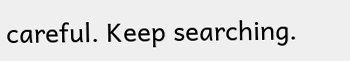careful. Keep searching.